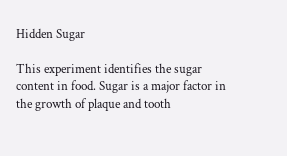Hidden Sugar

This experiment identifies the sugar content in food. Sugar is a major factor in the growth of plaque and tooth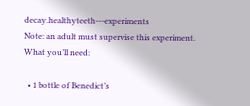decay.healthyteeth---experiments
Note: an adult must supervise this experiment.
What you’ll need:

  • 1 bottle of Benedict’s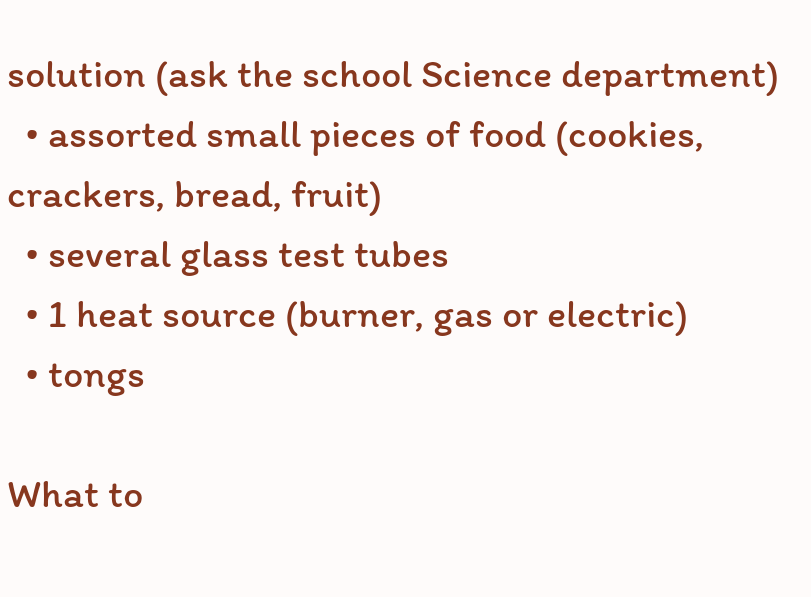solution (ask the school Science department)
  • assorted small pieces of food (cookies, crackers, bread, fruit)
  • several glass test tubes
  • 1 heat source (burner, gas or electric)
  • tongs

What to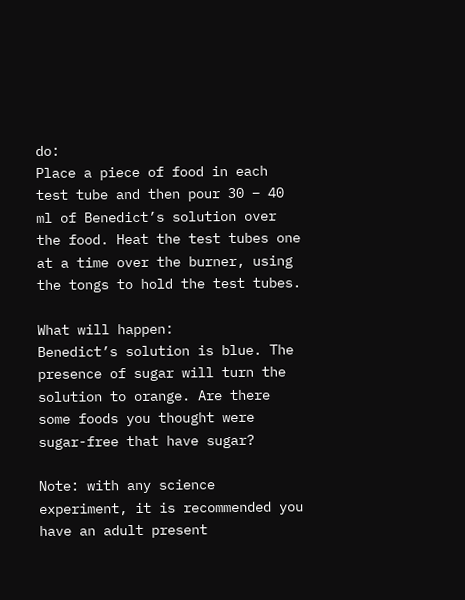do:
Place a piece of food in each test tube and then pour 30 – 40 ml of Benedict’s solution over the food. Heat the test tubes one at a time over the burner, using the tongs to hold the test tubes.

What will happen:
Benedict’s solution is blue. The presence of sugar will turn the solution to orange. Are there some foods you thought were sugar-free that have sugar?

Note: with any science experiment, it is recommended you have an adult present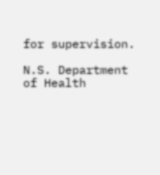for supervision.

N.S. Department of Health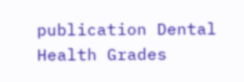publication Dental Health Grades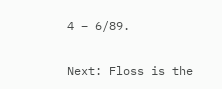4 – 6/89.

Next: Floss is the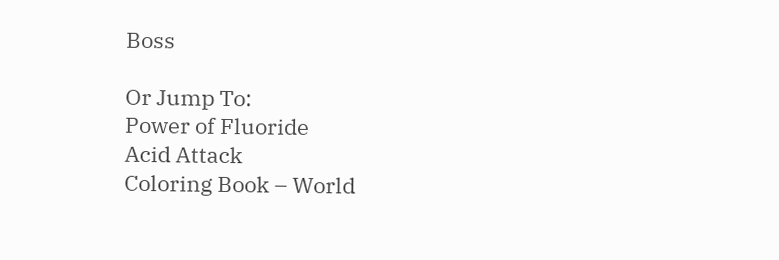Boss

Or Jump To:
Power of Fluoride
Acid Attack
Coloring Book – World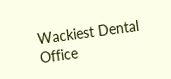Wackiest Dental Office